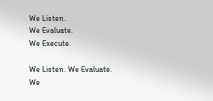We Listen.
We Evaluate.
We Execute.

We Listen. We Evaluate. We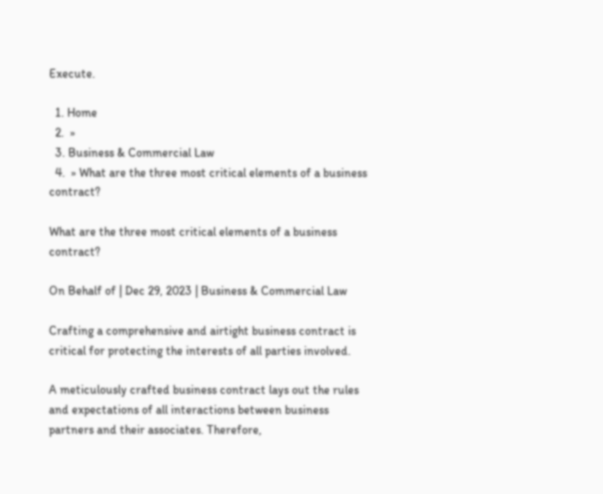Execute.

  1. Home
  2.  »
  3. Business & Commercial Law
  4.  » What are the three most critical elements of a business contract?

What are the three most critical elements of a business contract?

On Behalf of | Dec 29, 2023 | Business & Commercial Law

Crafting a comprehensive and airtight business contract is critical for protecting the interests of all parties involved.

A meticulously crafted business contract lays out the rules and expectations of all interactions between business partners and their associates. Therefore,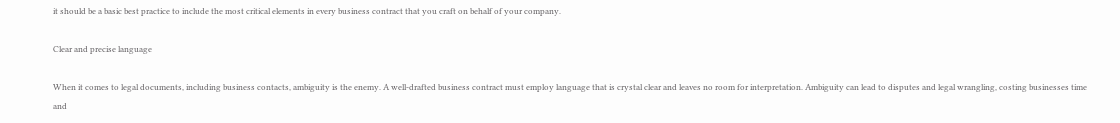it should be a basic best practice to include the most critical elements in every business contract that you craft on behalf of your company.

Clear and precise language

When it comes to legal documents, including business contacts, ambiguity is the enemy. A well-drafted business contract must employ language that is crystal clear and leaves no room for interpretation. Ambiguity can lead to disputes and legal wrangling, costing businesses time and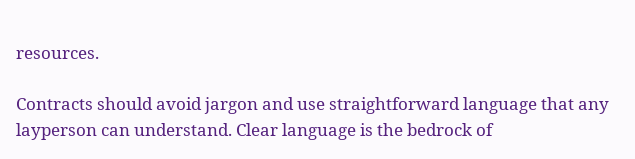resources.

Contracts should avoid jargon and use straightforward language that any layperson can understand. Clear language is the bedrock of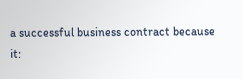a successful business contract because it: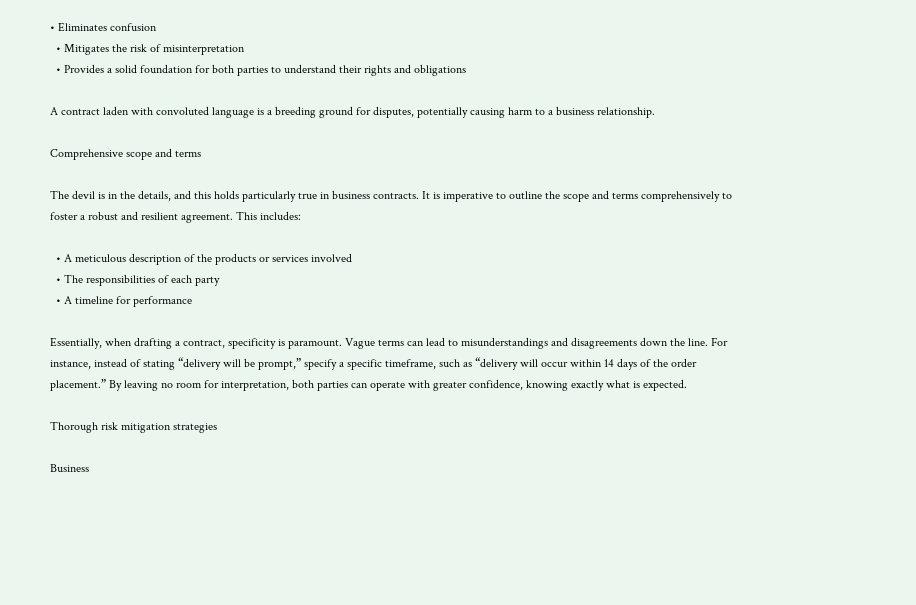• Eliminates confusion
  • Mitigates the risk of misinterpretation
  • Provides a solid foundation for both parties to understand their rights and obligations

A contract laden with convoluted language is a breeding ground for disputes, potentially causing harm to a business relationship.

Comprehensive scope and terms

The devil is in the details, and this holds particularly true in business contracts. It is imperative to outline the scope and terms comprehensively to foster a robust and resilient agreement. This includes:

  • A meticulous description of the products or services involved
  • The responsibilities of each party
  • A timeline for performance

Essentially, when drafting a contract, specificity is paramount. Vague terms can lead to misunderstandings and disagreements down the line. For instance, instead of stating “delivery will be prompt,” specify a specific timeframe, such as “delivery will occur within 14 days of the order placement.” By leaving no room for interpretation, both parties can operate with greater confidence, knowing exactly what is expected.

Thorough risk mitigation strategies

Business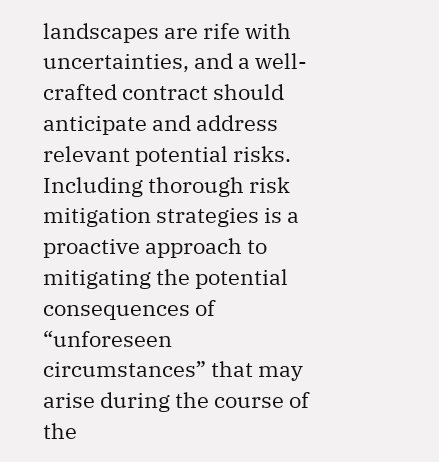landscapes are rife with uncertainties, and a well-crafted contract should anticipate and address relevant potential risks. Including thorough risk mitigation strategies is a proactive approach to mitigating the potential consequences of “unforeseen circumstances” that may arise during the course of the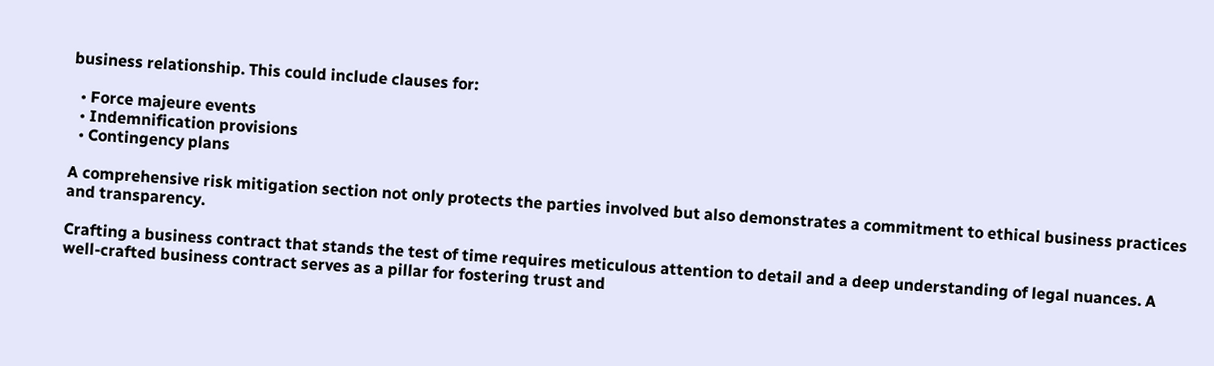business relationship. This could include clauses for:

  • Force majeure events
  • Indemnification provisions
  • Contingency plans

A comprehensive risk mitigation section not only protects the parties involved but also demonstrates a commitment to ethical business practices and transparency.

Crafting a business contract that stands the test of time requires meticulous attention to detail and a deep understanding of legal nuances. A well-crafted business contract serves as a pillar for fostering trust and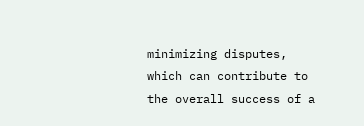minimizing disputes, which can contribute to the overall success of a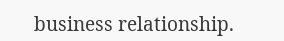business relationship.